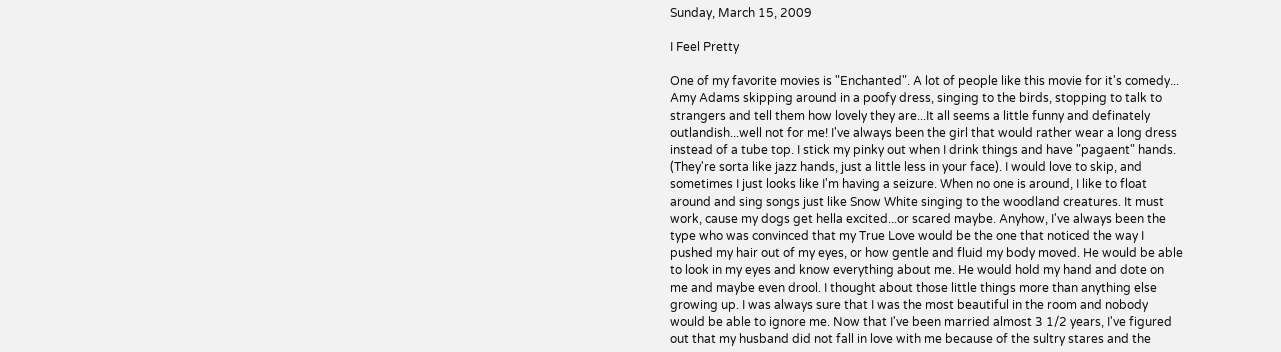Sunday, March 15, 2009

I Feel Pretty

One of my favorite movies is "Enchanted". A lot of people like this movie for it's comedy... Amy Adams skipping around in a poofy dress, singing to the birds, stopping to talk to strangers and tell them how lovely they are...It all seems a little funny and definately outlandish...well not for me! I've always been the girl that would rather wear a long dress instead of a tube top. I stick my pinky out when I drink things and have "pagaent" hands. (They're sorta like jazz hands, just a little less in your face). I would love to skip, and sometimes I just looks like I'm having a seizure. When no one is around, I like to float around and sing songs just like Snow White singing to the woodland creatures. It must work, cause my dogs get hella excited...or scared maybe. Anyhow, I've always been the type who was convinced that my True Love would be the one that noticed the way I pushed my hair out of my eyes, or how gentle and fluid my body moved. He would be able to look in my eyes and know everything about me. He would hold my hand and dote on me and maybe even drool. I thought about those little things more than anything else growing up. I was always sure that I was the most beautiful in the room and nobody would be able to ignore me. Now that I've been married almost 3 1/2 years, I've figured out that my husband did not fall in love with me because of the sultry stares and the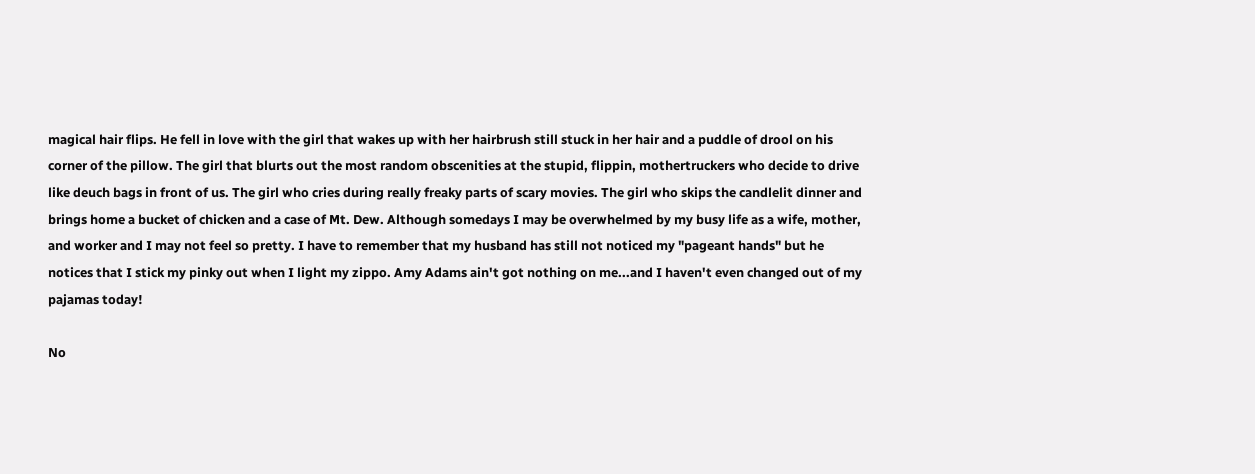magical hair flips. He fell in love with the girl that wakes up with her hairbrush still stuck in her hair and a puddle of drool on his corner of the pillow. The girl that blurts out the most random obscenities at the stupid, flippin, mothertruckers who decide to drive like deuch bags in front of us. The girl who cries during really freaky parts of scary movies. The girl who skips the candlelit dinner and brings home a bucket of chicken and a case of Mt. Dew. Although somedays I may be overwhelmed by my busy life as a wife, mother, and worker and I may not feel so pretty. I have to remember that my husband has still not noticed my "pageant hands" but he notices that I stick my pinky out when I light my zippo. Amy Adams ain't got nothing on me...and I haven't even changed out of my pajamas today!

No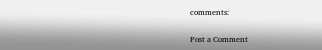comments:

Post a Comment